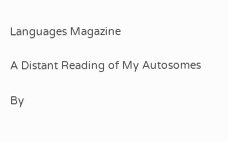Languages Magazine

A Distant Reading of My Autosomes

By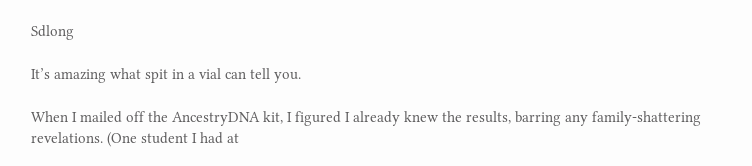Sdlong

It’s amazing what spit in a vial can tell you.

When I mailed off the AncestryDNA kit, I figured I already knew the results, barring any family-shattering revelations. (One student I had at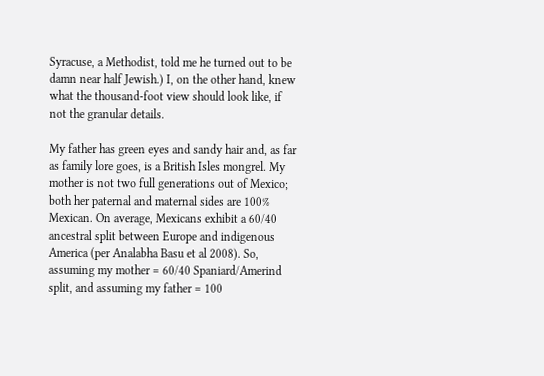Syracuse, a Methodist, told me he turned out to be damn near half Jewish.) I, on the other hand, knew what the thousand-foot view should look like, if not the granular details.

My father has green eyes and sandy hair and, as far as family lore goes, is a British Isles mongrel. My mother is not two full generations out of Mexico; both her paternal and maternal sides are 100% Mexican. On average, Mexicans exhibit a 60/40 ancestral split between Europe and indigenous America (per Analabha Basu et al 2008). So, assuming my mother = 60/40 Spaniard/Amerind split, and assuming my father = 100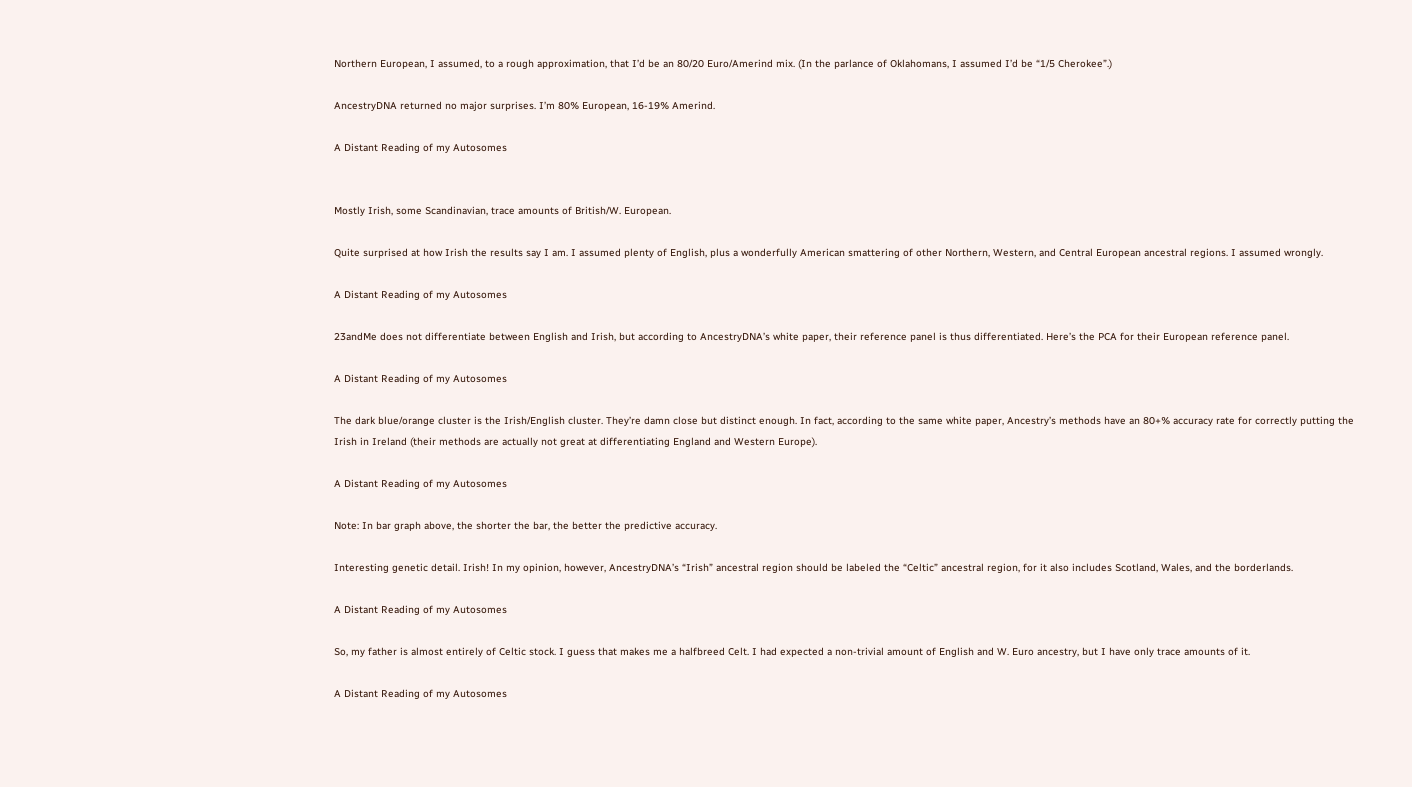Northern European, I assumed, to a rough approximation, that I’d be an 80/20 Euro/Amerind mix. (In the parlance of Oklahomans, I assumed I’d be “1/5 Cherokee”.)

AncestryDNA returned no major surprises. I’m 80% European, 16-19% Amerind.

A Distant Reading of my Autosomes


Mostly Irish, some Scandinavian, trace amounts of British/W. European.

Quite surprised at how Irish the results say I am. I assumed plenty of English, plus a wonderfully American smattering of other Northern, Western, and Central European ancestral regions. I assumed wrongly.

A Distant Reading of my Autosomes

23andMe does not differentiate between English and Irish, but according to AncestryDNA’s white paper, their reference panel is thus differentiated. Here’s the PCA for their European reference panel.

A Distant Reading of my Autosomes

The dark blue/orange cluster is the Irish/English cluster. They’re damn close but distinct enough. In fact, according to the same white paper, Ancestry’s methods have an 80+% accuracy rate for correctly putting the Irish in Ireland (their methods are actually not great at differentiating England and Western Europe).

A Distant Reading of my Autosomes

Note: In bar graph above, the shorter the bar, the better the predictive accuracy.

Interesting genetic detail. Irish! In my opinion, however, AncestryDNA’s “Irish” ancestral region should be labeled the “Celtic” ancestral region, for it also includes Scotland, Wales, and the borderlands.

A Distant Reading of my Autosomes

So, my father is almost entirely of Celtic stock. I guess that makes me a halfbreed Celt. I had expected a non-trivial amount of English and W. Euro ancestry, but I have only trace amounts of it.

A Distant Reading of my Autosomes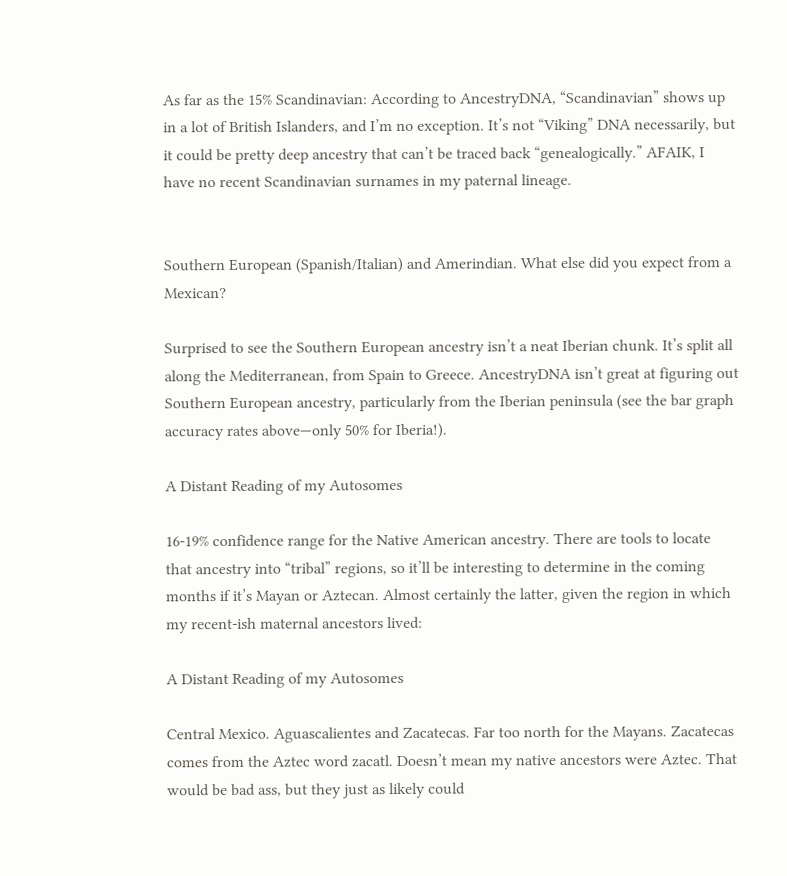As far as the 15% Scandinavian: According to AncestryDNA, “Scandinavian” shows up in a lot of British Islanders, and I’m no exception. It’s not “Viking” DNA necessarily, but it could be pretty deep ancestry that can’t be traced back “genealogically.” AFAIK, I have no recent Scandinavian surnames in my paternal lineage.


Southern European (Spanish/Italian) and Amerindian. What else did you expect from a Mexican?

Surprised to see the Southern European ancestry isn’t a neat Iberian chunk. It’s split all along the Mediterranean, from Spain to Greece. AncestryDNA isn’t great at figuring out Southern European ancestry, particularly from the Iberian peninsula (see the bar graph accuracy rates above—only 50% for Iberia!).

A Distant Reading of my Autosomes

16-19% confidence range for the Native American ancestry. There are tools to locate that ancestry into “tribal” regions, so it’ll be interesting to determine in the coming months if it’s Mayan or Aztecan. Almost certainly the latter, given the region in which my recent-ish maternal ancestors lived:

A Distant Reading of my Autosomes

Central Mexico. Aguascalientes and Zacatecas. Far too north for the Mayans. Zacatecas comes from the Aztec word zacatl. Doesn’t mean my native ancestors were Aztec. That would be bad ass, but they just as likely could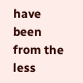have been from the less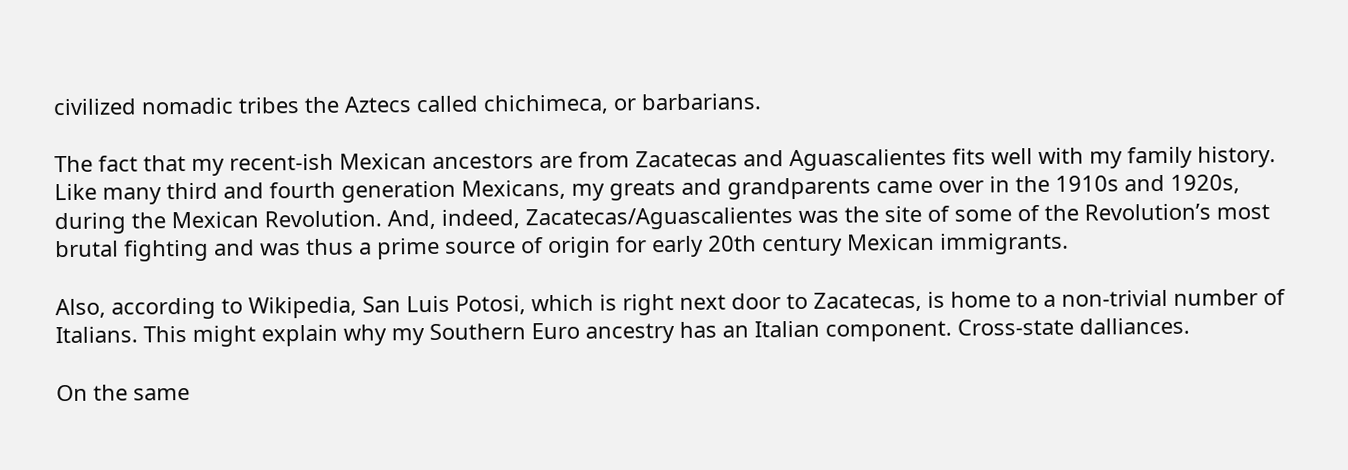civilized nomadic tribes the Aztecs called chichimeca, or barbarians.

The fact that my recent-ish Mexican ancestors are from Zacatecas and Aguascalientes fits well with my family history. Like many third and fourth generation Mexicans, my greats and grandparents came over in the 1910s and 1920s, during the Mexican Revolution. And, indeed, Zacatecas/Aguascalientes was the site of some of the Revolution’s most brutal fighting and was thus a prime source of origin for early 20th century Mexican immigrants.

Also, according to Wikipedia, San Luis Potosi, which is right next door to Zacatecas, is home to a non-trivial number of Italians. This might explain why my Southern Euro ancestry has an Italian component. Cross-state dalliances.

On the same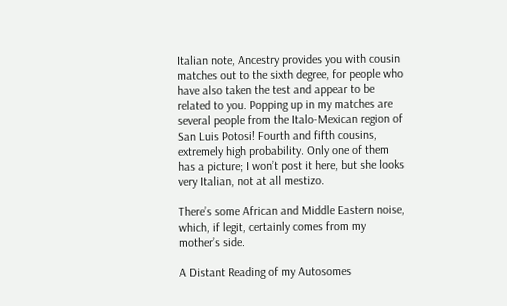Italian note, Ancestry provides you with cousin matches out to the sixth degree, for people who have also taken the test and appear to be related to you. Popping up in my matches are several people from the Italo-Mexican region of San Luis Potosi! Fourth and fifth cousins, extremely high probability. Only one of them has a picture; I won’t post it here, but she looks very Italian, not at all mestizo.

There’s some African and Middle Eastern noise, which, if legit, certainly comes from my mother’s side.

A Distant Reading of my Autosomes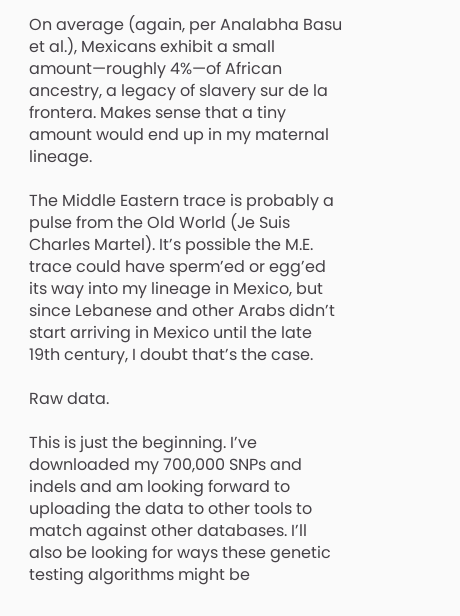On average (again, per Analabha Basu et al.), Mexicans exhibit a small amount—roughly 4%—of African ancestry, a legacy of slavery sur de la frontera. Makes sense that a tiny amount would end up in my maternal lineage.

The Middle Eastern trace is probably a pulse from the Old World (Je Suis Charles Martel). It’s possible the M.E. trace could have sperm’ed or egg’ed its way into my lineage in Mexico, but since Lebanese and other Arabs didn’t start arriving in Mexico until the late 19th century, I doubt that’s the case.

Raw data.

This is just the beginning. I’ve downloaded my 700,000 SNPs and indels and am looking forward to uploading the data to other tools to match against other databases. I’ll also be looking for ways these genetic testing algorithms might be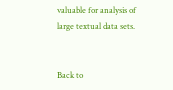valuable for analysis of large textual data sets.


Back to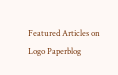Featured Articles on Logo Paperblog